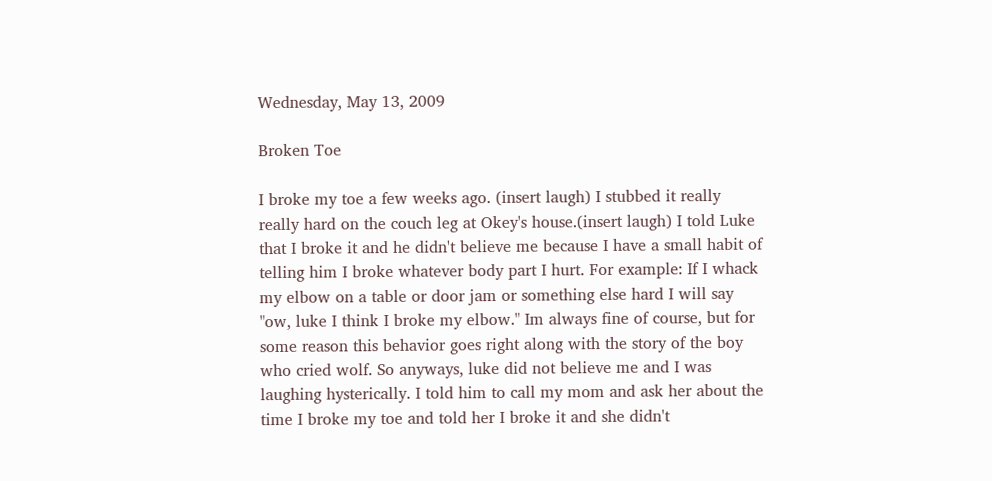Wednesday, May 13, 2009

Broken Toe

I broke my toe a few weeks ago. (insert laugh) I stubbed it really really hard on the couch leg at Okey's house.(insert laugh) I told Luke that I broke it and he didn't believe me because I have a small habit of telling him I broke whatever body part I hurt. For example: If I whack my elbow on a table or door jam or something else hard I will say "ow, luke I think I broke my elbow." Im always fine of course, but for some reason this behavior goes right along with the story of the boy who cried wolf. So anyways, luke did not believe me and I was laughing hysterically. I told him to call my mom and ask her about the time I broke my toe and told her I broke it and she didn't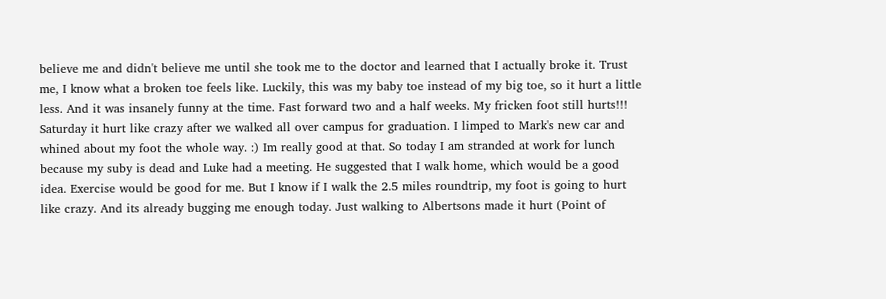believe me and didn't believe me until she took me to the doctor and learned that I actually broke it. Trust me, I know what a broken toe feels like. Luckily, this was my baby toe instead of my big toe, so it hurt a little less. And it was insanely funny at the time. Fast forward two and a half weeks. My fricken foot still hurts!!! Saturday it hurt like crazy after we walked all over campus for graduation. I limped to Mark's new car and whined about my foot the whole way. :) Im really good at that. So today I am stranded at work for lunch because my suby is dead and Luke had a meeting. He suggested that I walk home, which would be a good idea. Exercise would be good for me. But I know if I walk the 2.5 miles roundtrip, my foot is going to hurt like crazy. And its already bugging me enough today. Just walking to Albertsons made it hurt (Point of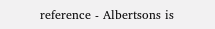reference - Albertsons is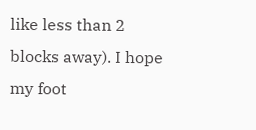like less than 2 blocks away). I hope my foot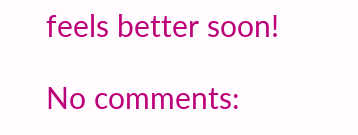feels better soon!

No comments: